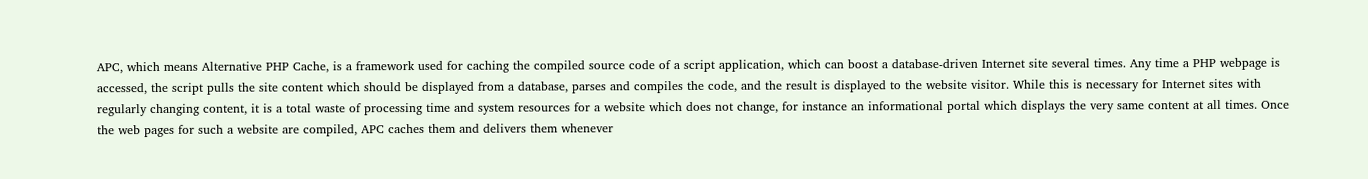APC, which means Alternative PHP Cache, is a framework used for caching the compiled source code of a script application, which can boost a database-driven Internet site several times. Any time a PHP webpage is accessed, the script pulls the site content which should be displayed from a database, parses and compiles the code, and the result is displayed to the website visitor. While this is necessary for Internet sites with regularly changing content, it is a total waste of processing time and system resources for a website which does not change, for instance an informational portal which displays the very same content at all times. Once the web pages for such a website are compiled, APC caches them and delivers them whenever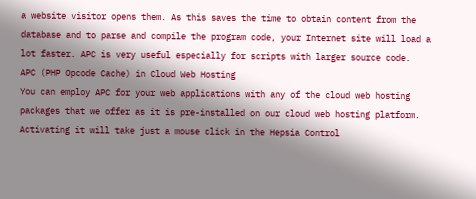a website visitor opens them. As this saves the time to obtain content from the database and to parse and compile the program code, your Internet site will load a lot faster. APC is very useful especially for scripts with larger source code.
APC (PHP Opcode Cache) in Cloud Web Hosting
You can employ APC for your web applications with any of the cloud web hosting packages that we offer as it is pre-installed on our cloud web hosting platform. Activating it will take just a mouse click in the Hepsia Control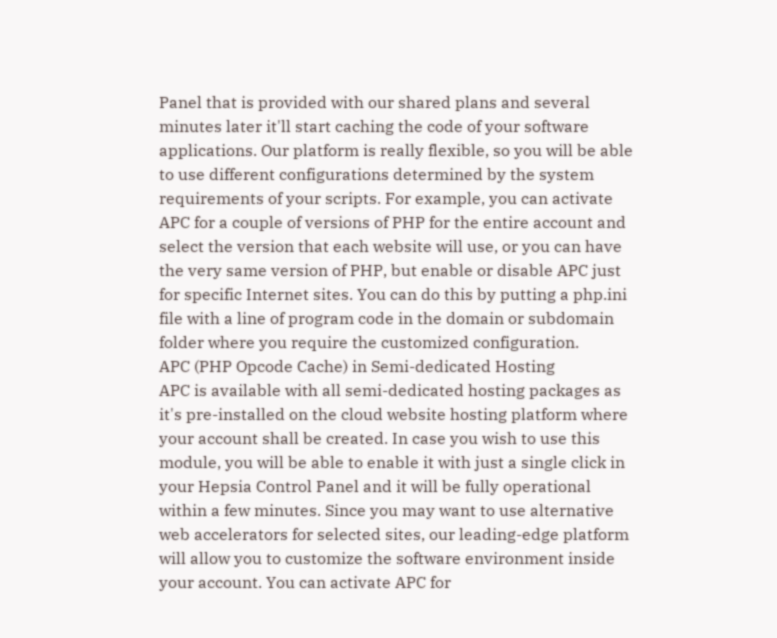Panel that is provided with our shared plans and several minutes later it'll start caching the code of your software applications. Our platform is really flexible, so you will be able to use different configurations determined by the system requirements of your scripts. For example, you can activate APC for a couple of versions of PHP for the entire account and select the version that each website will use, or you can have the very same version of PHP, but enable or disable APC just for specific Internet sites. You can do this by putting a php.ini file with a line of program code in the domain or subdomain folder where you require the customized configuration.
APC (PHP Opcode Cache) in Semi-dedicated Hosting
APC is available with all semi-dedicated hosting packages as it's pre-installed on the cloud website hosting platform where your account shall be created. In case you wish to use this module, you will be able to enable it with just a single click in your Hepsia Control Panel and it will be fully operational within a few minutes. Since you may want to use alternative web accelerators for selected sites, our leading-edge platform will allow you to customize the software environment inside your account. You can activate APC for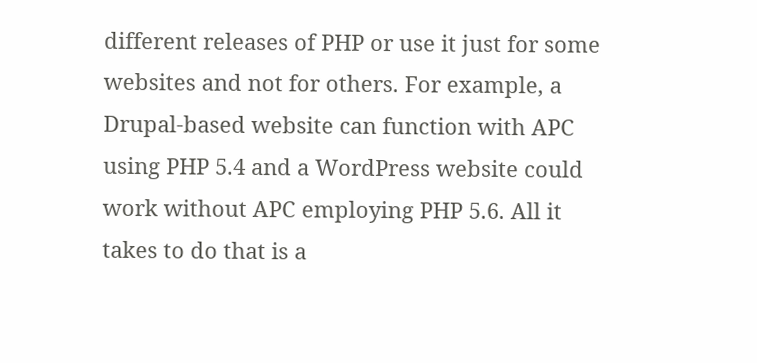different releases of PHP or use it just for some websites and not for others. For example, a Drupal-based website can function with APC using PHP 5.4 and a WordPress website could work without APC employing PHP 5.6. All it takes to do that is a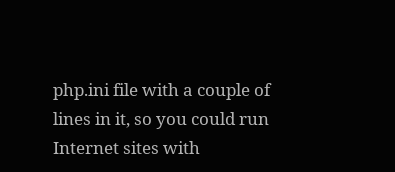php.ini file with a couple of lines in it, so you could run Internet sites with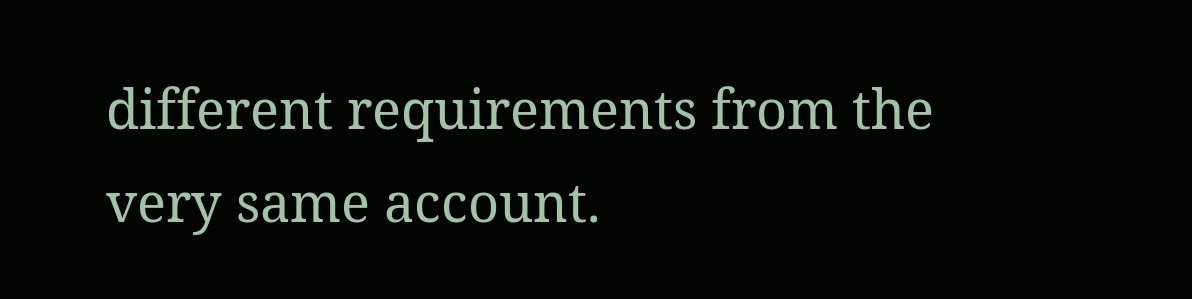different requirements from the very same account.